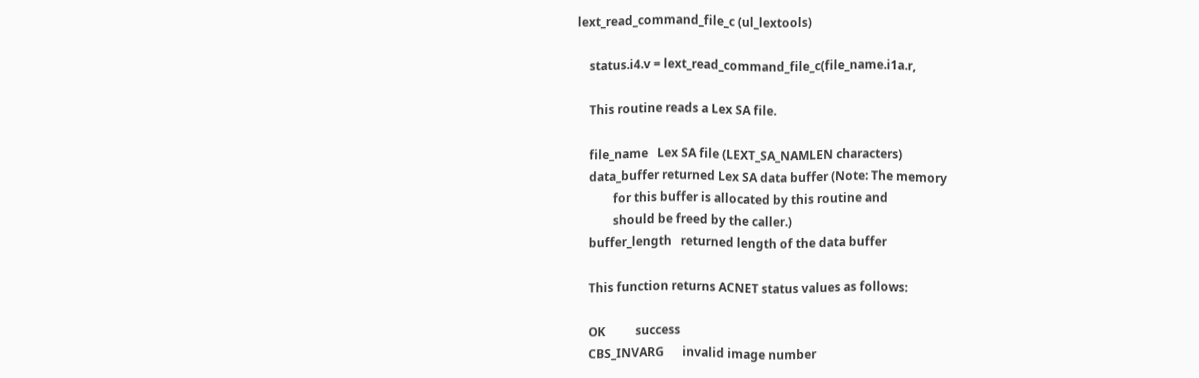lext_read_command_file_c (ul_lextools)

    status.i4.v = lext_read_command_file_c(file_name.i1a.r,

    This routine reads a Lex SA file.

    file_name   Lex SA file (LEXT_SA_NAMLEN characters)
    data_buffer returned Lex SA data buffer (Note: The memory
            for this buffer is allocated by this routine and
            should be freed by the caller.)
    buffer_length   returned length of the data buffer

    This function returns ACNET status values as follows:

    OK          success
    CBS_INVARG      invalid image number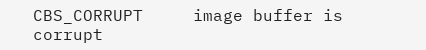CBS_CORRUPT     image buffer is corrupt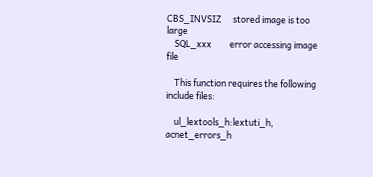CBS_INVSIZ      stored image is too large
    SQL_xxx         error accessing image file

    This function requires the following include files:

    ul_lextools_h:lextuti_h, acnet_errors_h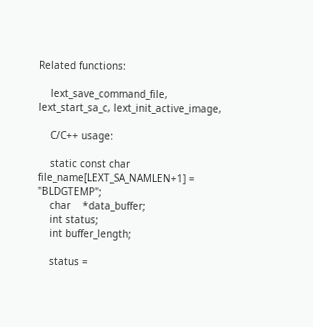Related functions:

    lext_save_command_file, lext_start_sa_c, lext_init_active_image,

    C/C++ usage:

    static const char   file_name[LEXT_SA_NAMLEN+1] = "BLDGTEMP";
    char    *data_buffer;
    int status;
    int buffer_length;

    status =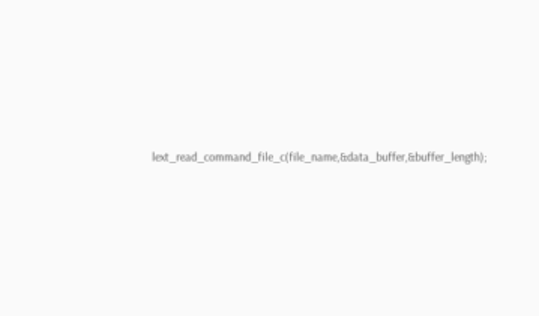lext_read_command_file_c(file_name,&data_buffer,&buffer_length);